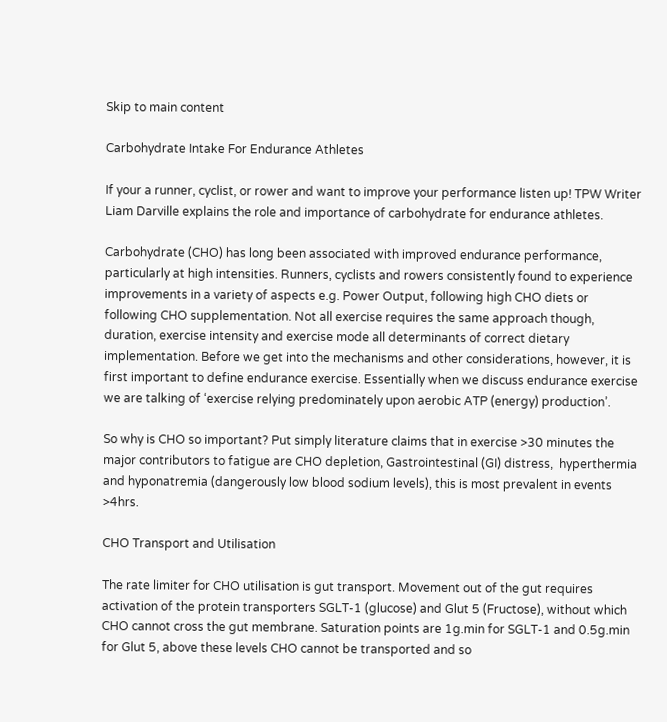Skip to main content

Carbohydrate Intake For Endurance Athletes

If your a runner, cyclist, or rower and want to improve your performance listen up! TPW Writer Liam Darville explains the role and importance of carbohydrate for endurance athletes.

Carbohydrate (CHO) has long been associated with improved endurance performance, particularly at high intensities. Runners, cyclists and rowers consistently found to experience improvements in a variety of aspects e.g. Power Output, following high CHO diets or following CHO supplementation. Not all exercise requires the same approach though, duration, exercise intensity and exercise mode all determinants of correct dietary implementation. Before we get into the mechanisms and other considerations, however, it is first important to define endurance exercise. Essentially when we discuss endurance exercise we are talking of ‘exercise relying predominately upon aerobic ATP (energy) production’.

So why is CHO so important? Put simply literature claims that in exercise >30 minutes the major contributors to fatigue are CHO depletion, Gastrointestinal (GI) distress,  hyperthermia and hyponatremia (dangerously low blood sodium levels), this is most prevalent in events >4hrs.

CHO Transport and Utilisation

The rate limiter for CHO utilisation is gut transport. Movement out of the gut requires activation of the protein transporters SGLT-1 (glucose) and Glut 5 (Fructose), without which CHO cannot cross the gut membrane. Saturation points are 1g.min for SGLT-1 and 0.5g.min for Glut 5, above these levels CHO cannot be transported and so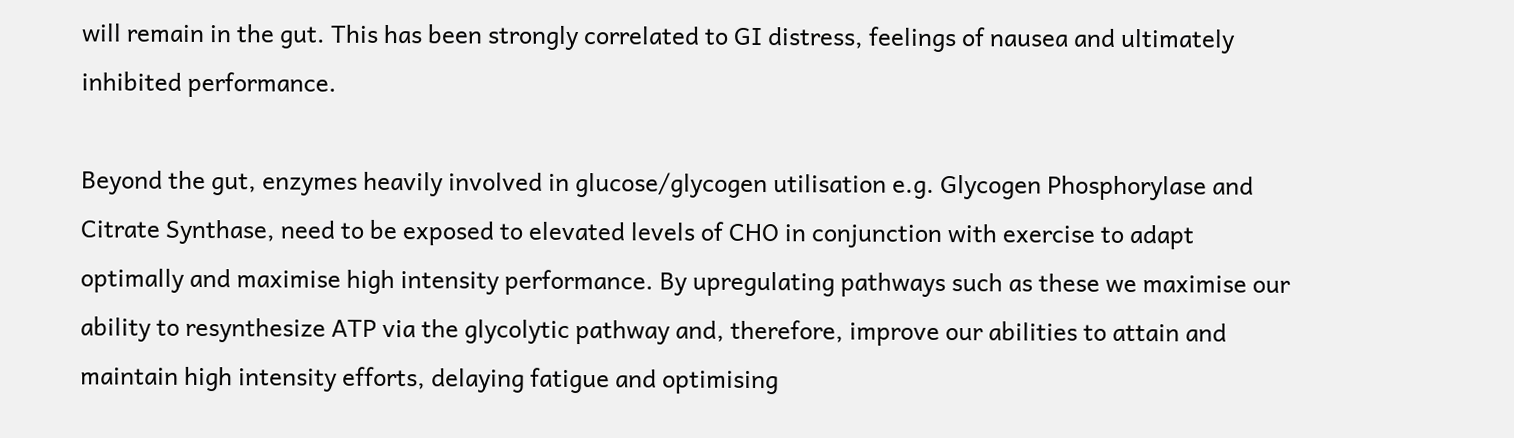will remain in the gut. This has been strongly correlated to GI distress, feelings of nausea and ultimately inhibited performance.

Beyond the gut, enzymes heavily involved in glucose/glycogen utilisation e.g. Glycogen Phosphorylase and Citrate Synthase, need to be exposed to elevated levels of CHO in conjunction with exercise to adapt optimally and maximise high intensity performance. By upregulating pathways such as these we maximise our ability to resynthesize ATP via the glycolytic pathway and, therefore, improve our abilities to attain and maintain high intensity efforts, delaying fatigue and optimising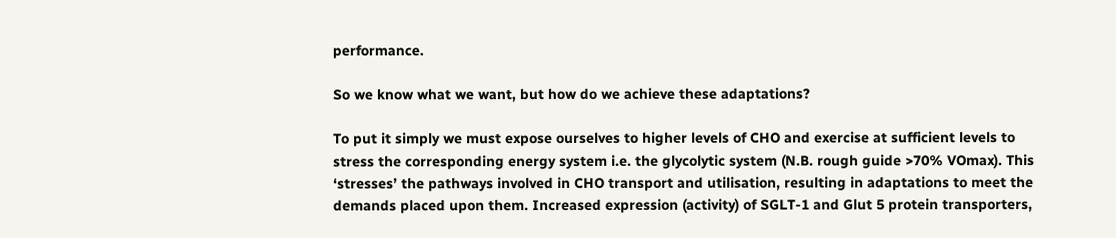performance.

So we know what we want, but how do we achieve these adaptations?

To put it simply we must expose ourselves to higher levels of CHO and exercise at sufficient levels to stress the corresponding energy system i.e. the glycolytic system (N.B. rough guide >70% VOmax). This ‘stresses’ the pathways involved in CHO transport and utilisation, resulting in adaptations to meet the demands placed upon them. Increased expression (activity) of SGLT-1 and Glut 5 protein transporters,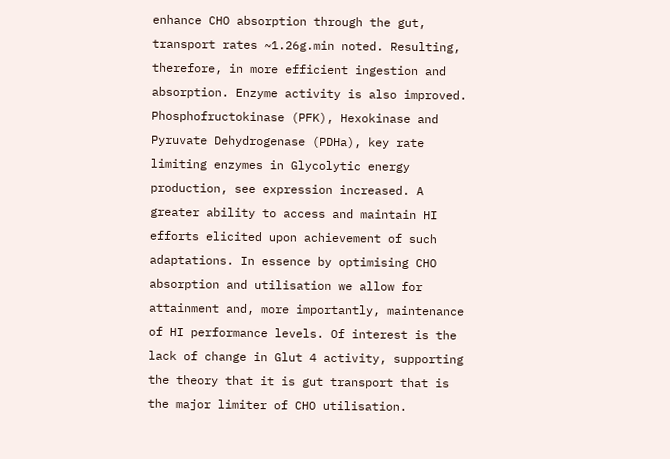enhance CHO absorption through the gut, transport rates ~1.26g.min noted. Resulting, therefore, in more efficient ingestion and absorption. Enzyme activity is also improved. Phosphofructokinase (PFK), Hexokinase and Pyruvate Dehydrogenase (PDHa), key rate limiting enzymes in Glycolytic energy production, see expression increased. A greater ability to access and maintain HI efforts elicited upon achievement of such adaptations. In essence by optimising CHO absorption and utilisation we allow for attainment and, more importantly, maintenance of HI performance levels. Of interest is the lack of change in Glut 4 activity, supporting the theory that it is gut transport that is the major limiter of CHO utilisation.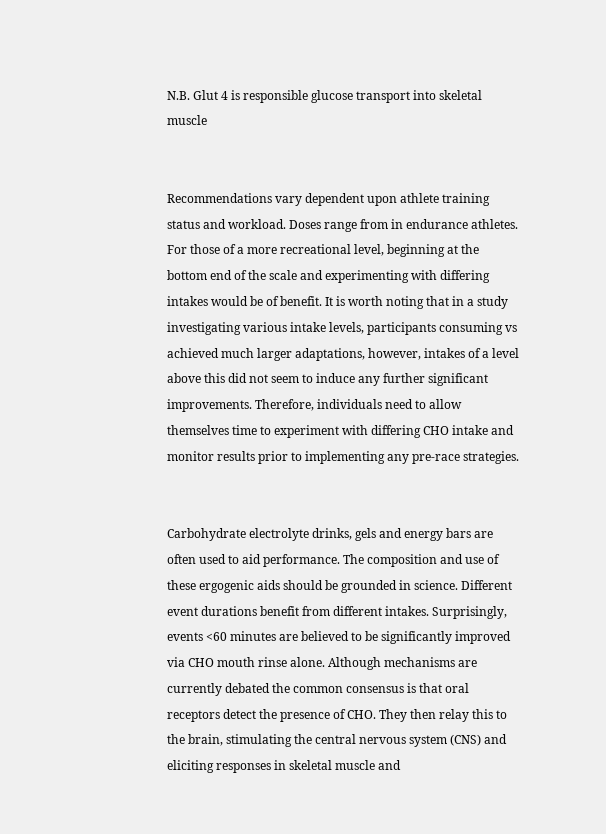N.B. Glut 4 is responsible glucose transport into skeletal muscle


Recommendations vary dependent upon athlete training status and workload. Doses range from in endurance athletes. For those of a more recreational level, beginning at the bottom end of the scale and experimenting with differing intakes would be of benefit. It is worth noting that in a study investigating various intake levels, participants consuming vs achieved much larger adaptations, however, intakes of a level above this did not seem to induce any further significant improvements. Therefore, individuals need to allow themselves time to experiment with differing CHO intake and monitor results prior to implementing any pre-race strategies.


Carbohydrate electrolyte drinks, gels and energy bars are often used to aid performance. The composition and use of these ergogenic aids should be grounded in science. Different event durations benefit from different intakes. Surprisingly, events <60 minutes are believed to be significantly improved via CHO mouth rinse alone. Although mechanisms are currently debated the common consensus is that oral receptors detect the presence of CHO. They then relay this to the brain, stimulating the central nervous system (CNS) and eliciting responses in skeletal muscle and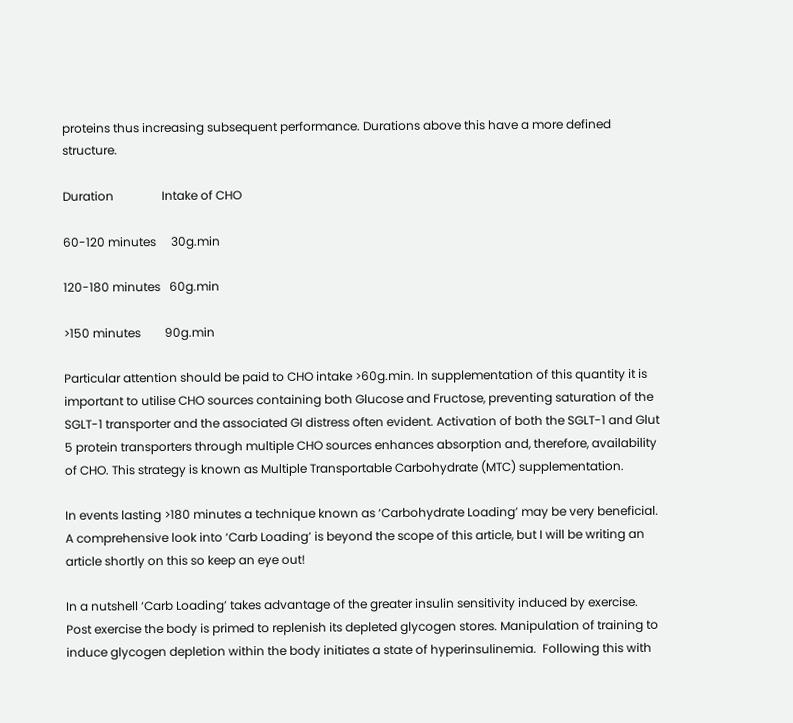proteins thus increasing subsequent performance. Durations above this have a more defined structure.

Duration                Intake of CHO

60-120 minutes     30g.min

120-180 minutes   60g.min

>150 minutes        90g.min

Particular attention should be paid to CHO intake >60g.min. In supplementation of this quantity it is important to utilise CHO sources containing both Glucose and Fructose, preventing saturation of the SGLT-1 transporter and the associated GI distress often evident. Activation of both the SGLT-1 and Glut 5 protein transporters through multiple CHO sources enhances absorption and, therefore, availability of CHO. This strategy is known as Multiple Transportable Carbohydrate (MTC) supplementation.

In events lasting >180 minutes a technique known as ‘Carbohydrate Loading’ may be very beneficial. A comprehensive look into ‘Carb Loading’ is beyond the scope of this article, but I will be writing an article shortly on this so keep an eye out!

In a nutshell ‘Carb Loading’ takes advantage of the greater insulin sensitivity induced by exercise. Post exercise the body is primed to replenish its depleted glycogen stores. Manipulation of training to induce glycogen depletion within the body initiates a state of hyperinsulinemia.  Following this with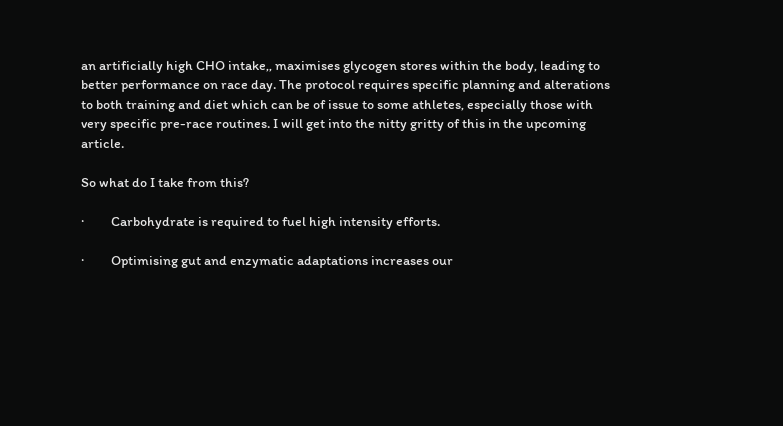an artificially high CHO intake,, maximises glycogen stores within the body, leading to better performance on race day. The protocol requires specific planning and alterations to both training and diet which can be of issue to some athletes, especially those with very specific pre-race routines. I will get into the nitty gritty of this in the upcoming article.

So what do I take from this?

·         Carbohydrate is required to fuel high intensity efforts.

·         Optimising gut and enzymatic adaptations increases our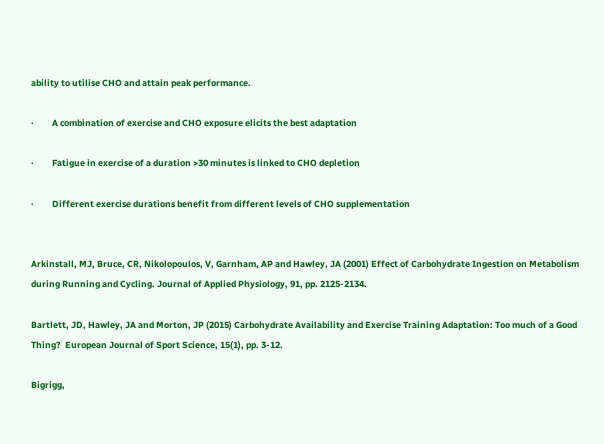ability to utilise CHO and attain peak performance.

·         A combination of exercise and CHO exposure elicits the best adaptation

·         Fatigue in exercise of a duration >30 minutes is linked to CHO depletion

·         Different exercise durations benefit from different levels of CHO supplementation


Arkinstall, MJ, Bruce, CR, Nikolopoulos, V, Garnham, AP and Hawley, JA (2001) Effect of Carbohydrate Ingestion on Metabolism during Running and Cycling. Journal of Applied Physiology, 91, pp. 2125-2134.

Bartlett, JD, Hawley, JA and Morton, JP (2015) Carbohydrate Availability and Exercise Training Adaptation: Too much of a Good Thing?  European Journal of Sport Science, 15(1), pp. 3-12.

Bigrigg,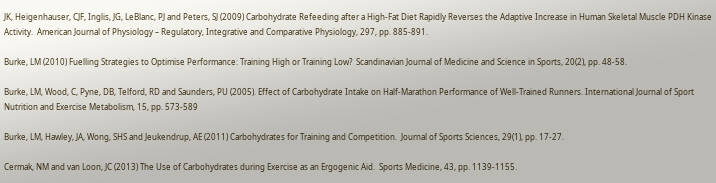JK, Heigenhauser, CJF, Inglis, JG, LeBlanc, PJ and Peters, SJ (2009) Carbohydrate Refeeding after a High-Fat Diet Rapidly Reverses the Adaptive Increase in Human Skeletal Muscle PDH Kinase Activity.  American Journal of Physiology – Regulatory, Integrative and Comparative Physiology, 297, pp. 885-891.

Burke, LM (2010) Fuelling Strategies to Optimise Performance: Training High or Training Low?  Scandinavian Journal of Medicine and Science in Sports, 20(2), pp. 48-58.

Burke, LM, Wood, C, Pyne, DB, Telford, RD and Saunders, PU (2005). Effect of Carbohydrate Intake on Half-Marathon Performance of Well-Trained Runners. International Journal of Sport Nutrition and Exercise Metabolism, 15, pp. 573-589

Burke, LM, Hawley, JA, Wong, SHS and Jeukendrup, AE (2011) Carbohydrates for Training and Competition.  Journal of Sports Sciences, 29(1), pp. 17-27.

Cermak, NM and van Loon, JC (2013) The Use of Carbohydrates during Exercise as an Ergogenic Aid.  Sports Medicine, 43, pp. 1139-1155.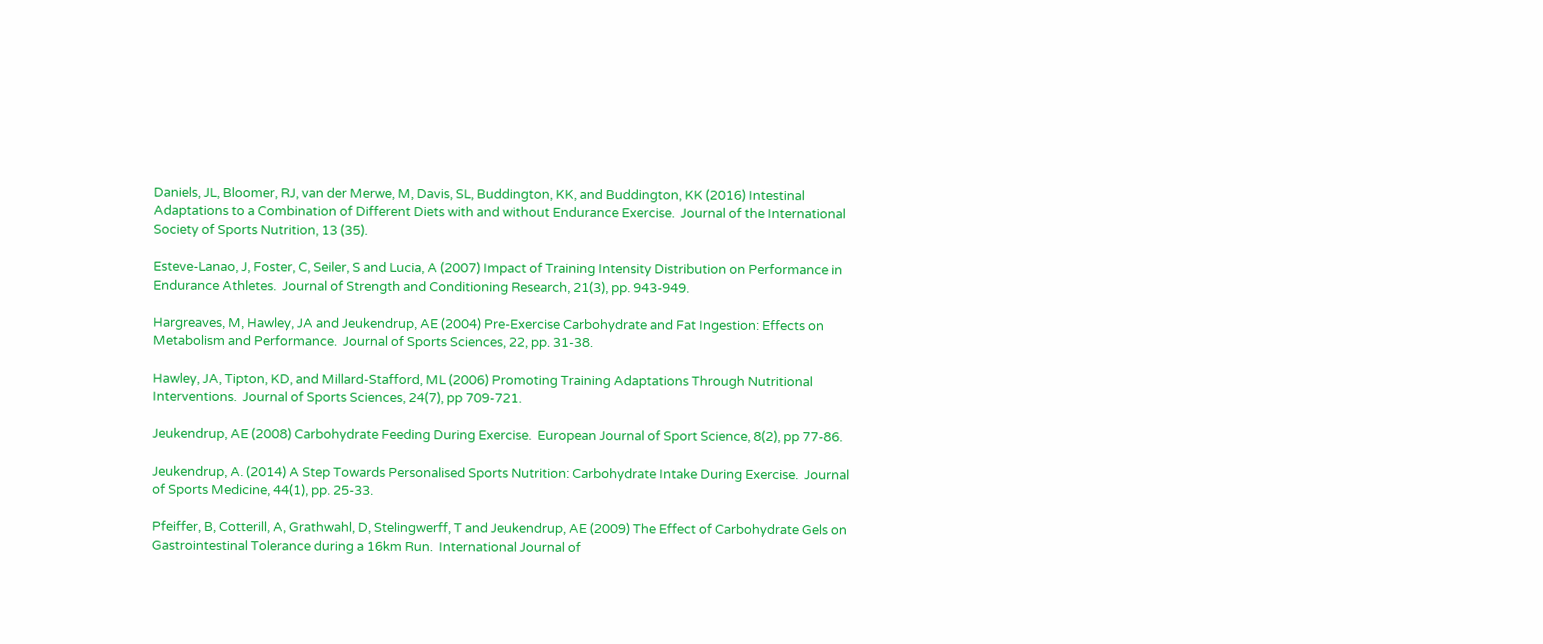Daniels, JL, Bloomer, RJ, van der Merwe, M, Davis, SL, Buddington, KK, and Buddington, KK (2016) Intestinal Adaptations to a Combination of Different Diets with and without Endurance Exercise.  Journal of the International Society of Sports Nutrition, 13 (35).

Esteve-Lanao, J, Foster, C, Seiler, S and Lucia, A (2007) Impact of Training Intensity Distribution on Performance in Endurance Athletes.  Journal of Strength and Conditioning Research, 21(3), pp. 943-949.

Hargreaves, M, Hawley, JA and Jeukendrup, AE (2004) Pre-Exercise Carbohydrate and Fat Ingestion: Effects on Metabolism and Performance.  Journal of Sports Sciences, 22, pp. 31-38.

Hawley, JA, Tipton, KD, and Millard-Stafford, ML (2006) Promoting Training Adaptations Through Nutritional Interventions.  Journal of Sports Sciences, 24(7), pp 709-721.

Jeukendrup, AE (2008) Carbohydrate Feeding During Exercise.  European Journal of Sport Science, 8(2), pp 77-86.

Jeukendrup, A. (2014) A Step Towards Personalised Sports Nutrition: Carbohydrate Intake During Exercise.  Journal of Sports Medicine, 44(1), pp. 25-33.

Pfeiffer, B, Cotterill, A, Grathwahl, D, Stelingwerff, T and Jeukendrup, AE (2009) The Effect of Carbohydrate Gels on Gastrointestinal Tolerance during a 16km Run.  International Journal of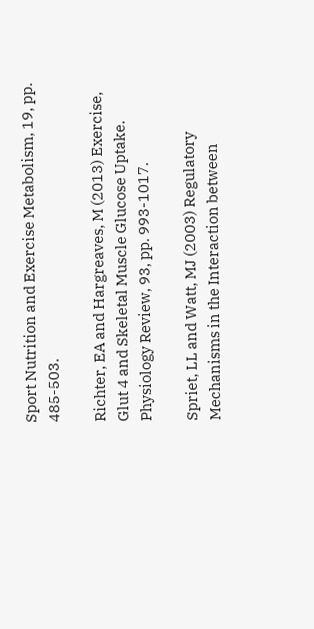Sport Nutrition and Exercise Metabolism, 19, pp. 485-503.

Richter, EA and Hargreaves, M (2013) Exercise, Glut 4 and Skeletal Muscle Glucose Uptake.  Physiology Review, 93, pp. 993-1017.

Spriet, LL and Watt, MJ (2003) Regulatory Mechanisms in the Interaction between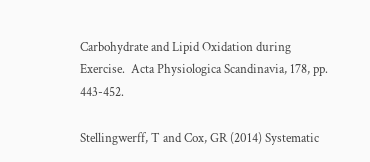Carbohydrate and Lipid Oxidation during Exercise.  Acta Physiologica Scandinavia, 178, pp. 443-452.

Stellingwerff, T and Cox, GR (2014) Systematic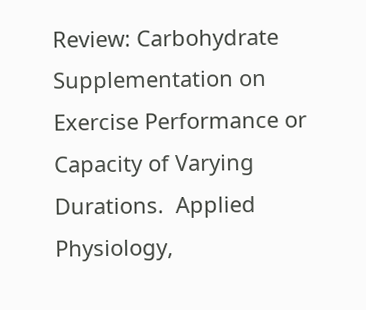Review: Carbohydrate Supplementation on Exercise Performance or Capacity of Varying Durations.  Applied Physiology,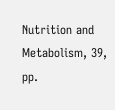Nutrition and Metabolism, 39, pp.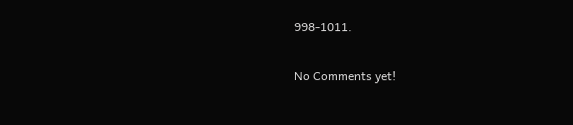998-1011.

No Comments yet!